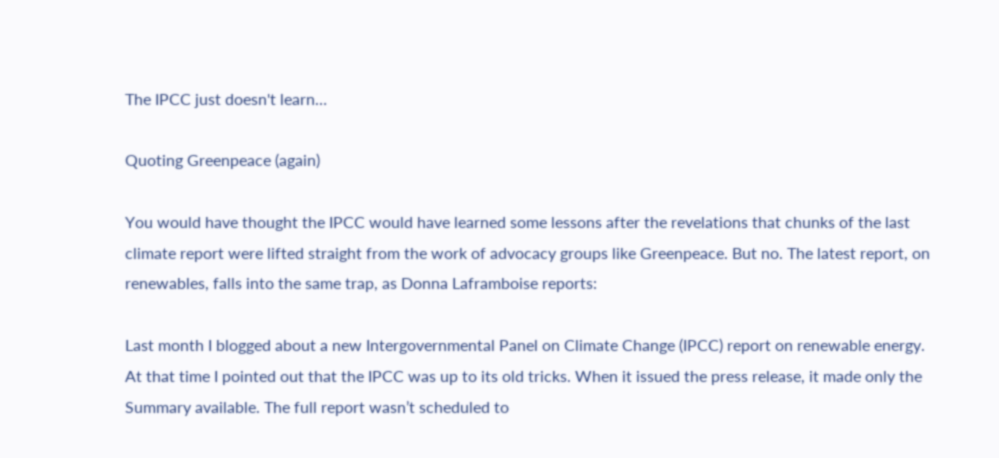The IPCC just doesn't learn…

Quoting Greenpeace (again)

You would have thought the IPCC would have learned some lessons after the revelations that chunks of the last climate report were lifted straight from the work of advocacy groups like Greenpeace. But no. The latest report, on renewables, falls into the same trap, as Donna Laframboise reports:

Last month I blogged about a new Intergovernmental Panel on Climate Change (IPCC) report on renewable energy. At that time I pointed out that the IPCC was up to its old tricks. When it issued the press release, it made only the Summary available. The full report wasn’t scheduled to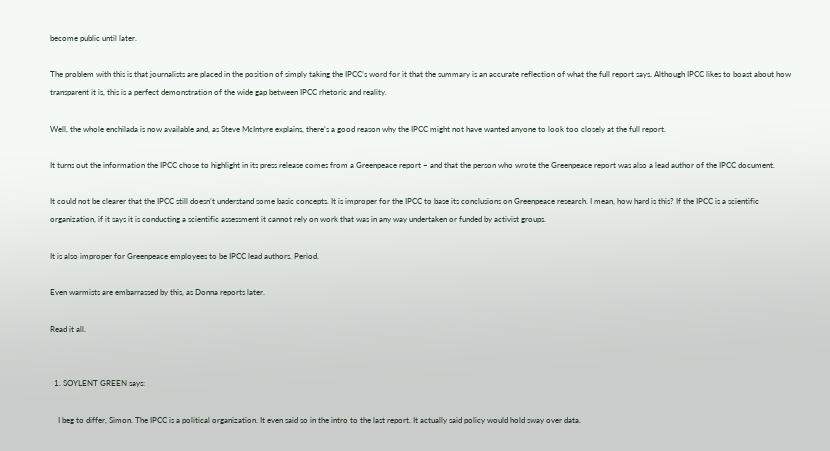become public until later.

The problem with this is that journalists are placed in the position of simply taking the IPCC’s word for it that the summary is an accurate reflection of what the full report says. Although IPCC likes to boast about how transparent it is, this is a perfect demonstration of the wide gap between IPCC rhetoric and reality.

Well, the whole enchilada is now available and, as Steve McIntyre explains, there’s a good reason why the IPCC might not have wanted anyone to look too closely at the full report.

It turns out the information the IPCC chose to highlight in its press release comes from a Greenpeace report – and that the person who wrote the Greenpeace report was also a lead author of the IPCC document.

It could not be clearer that the IPCC still doesn’t understand some basic concepts. It is improper for the IPCC to base its conclusions on Greenpeace research. I mean, how hard is this? If the IPCC is a scientific organization, if it says it is conducting a scientific assessment it cannot rely on work that was in any way undertaken or funded by activist groups.

It is also improper for Greenpeace employees to be IPCC lead authors. Period.

Even warmists are embarrassed by this, as Donna reports later.

Read it all.


  1. SOYLENT GREEN says:

    I beg to differ, Simon. The IPCC is a political organization. It even said so in the intro to the last report. It actually said policy would hold sway over data.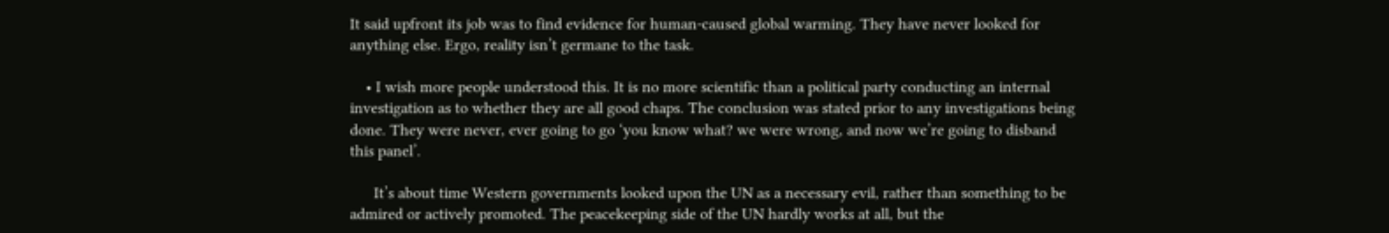It said upfront its job was to find evidence for human-caused global warming. They have never looked for anything else. Ergo, reality isn’t germane to the task.

    • I wish more people understood this. It is no more scientific than a political party conducting an internal investigation as to whether they are all good chaps. The conclusion was stated prior to any investigations being done. They were never, ever going to go ‘you know what? we were wrong, and now we’re going to disband this panel’.

      It’s about time Western governments looked upon the UN as a necessary evil, rather than something to be admired or actively promoted. The peacekeeping side of the UN hardly works at all, but the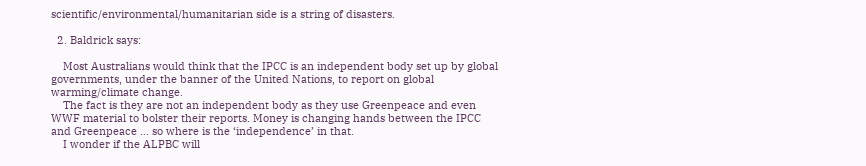scientific/environmental/humanitarian side is a string of disasters.

  2. Baldrick says:

    Most Australians would think that the IPCC is an independent body set up by global governments, under the banner of the United Nations, to report on global warming/climate change.
    The fact is they are not an independent body as they use Greenpeace and even WWF material to bolster their reports. Money is changing hands between the IPCC and Greenpeace … so where is the ‘independence’ in that.
    I wonder if the ALPBC will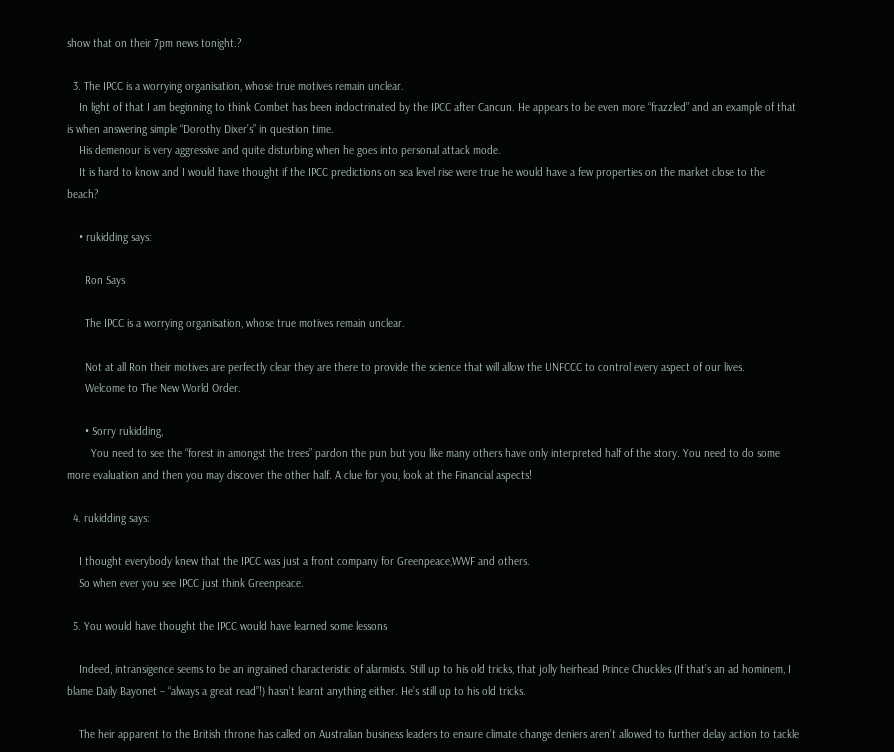show that on their 7pm news tonight.?

  3. The IPCC is a worrying organisation, whose true motives remain unclear.
    In light of that I am beginning to think Combet has been indoctrinated by the IPCC after Cancun. He appears to be even more “frazzled” and an example of that is when answering simple “Dorothy Dixer’s” in question time.
    His demenour is very aggressive and quite disturbing when he goes into personal attack mode.
    It is hard to know and I would have thought if the IPCC predictions on sea level rise were true he would have a few properties on the market close to the beach?

    • rukidding says:

      Ron Says

      The IPCC is a worrying organisation, whose true motives remain unclear.

      Not at all Ron their motives are perfectly clear they are there to provide the science that will allow the UNFCCC to control every aspect of our lives.
      Welcome to The New World Order.

      • Sorry rukidding,
        You need to see the “forest in amongst the trees” pardon the pun but you like many others have only interpreted half of the story. You need to do some more evaluation and then you may discover the other half. A clue for you, look at the Financial aspects!

  4. rukidding says:

    I thought everybody knew that the IPCC was just a front company for Greenpeace,WWF and others.
    So when ever you see IPCC just think Greenpeace.

  5. You would have thought the IPCC would have learned some lessons

    Indeed, intransigence seems to be an ingrained characteristic of alarmists. Still up to his old tricks, that jolly heirhead Prince Chuckles (If that’s an ad hominem, I blame Daily Bayonet – “always a great read”!) hasn’t learnt anything either. He’s still up to his old tricks.

    The heir apparent to the British throne has called on Australian business leaders to ensure climate change deniers aren’t allowed to further delay action to tackle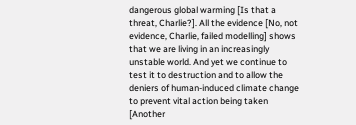dangerous global warming [Is that a threat, Charlie?]. All the evidence [No, not evidence, Charlie, failed modelling] shows that we are living in an increasingly unstable world. And yet we continue to test it to destruction and to allow the deniers of human-induced climate change to prevent vital action being taken [Another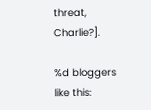threat, Charlie?].

%d bloggers like this: